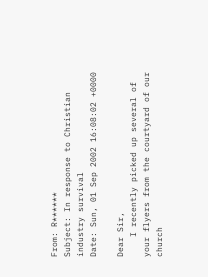From: R******
Subject: In response to Christian industry survival
Date: Sun, 01 Sep 2002 16:08:02 +0000

Dear Sir,
    I recently picked up several of your flyers from the courtyard of our church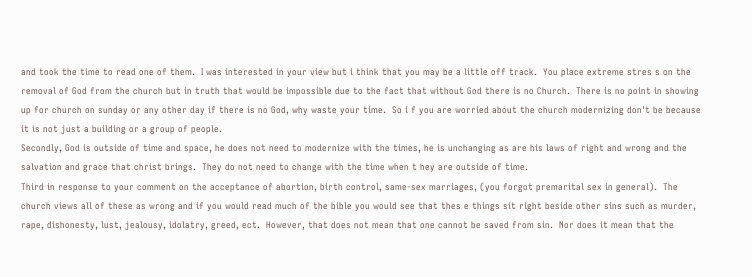and took the time to read one of them.  I was interested in your view but i think that you may be a little off track.  You place extreme stres s on the removal of God from the church but in truth that would be impossible due to the fact that without God there is no Church.  There is no point in showing up for church on sunday or any other day if there is no God, why waste your time.  So i f you are worried about the church modernizing don't be because it is not just a building or a group of people.
Secondly, God is outside of time and space, he does not need to modernize with the times, he is unchanging as are his laws of right and wrong and the salvation and grace that christ brings.  They do not need to change with the time when t hey are outside of time.
Third in response to your comment on the acceptance of abortion, birth control, same-sex marriages, (you forgot premarital sex in general).  The church views all of these as wrong and if you would read much of the bible you would see that thes e things sit right beside other sins such as murder, rape, dishonesty, lust, jealousy, idolatry, greed, ect.  However, that does not mean that one cannot be saved from sin.  Nor does it mean that the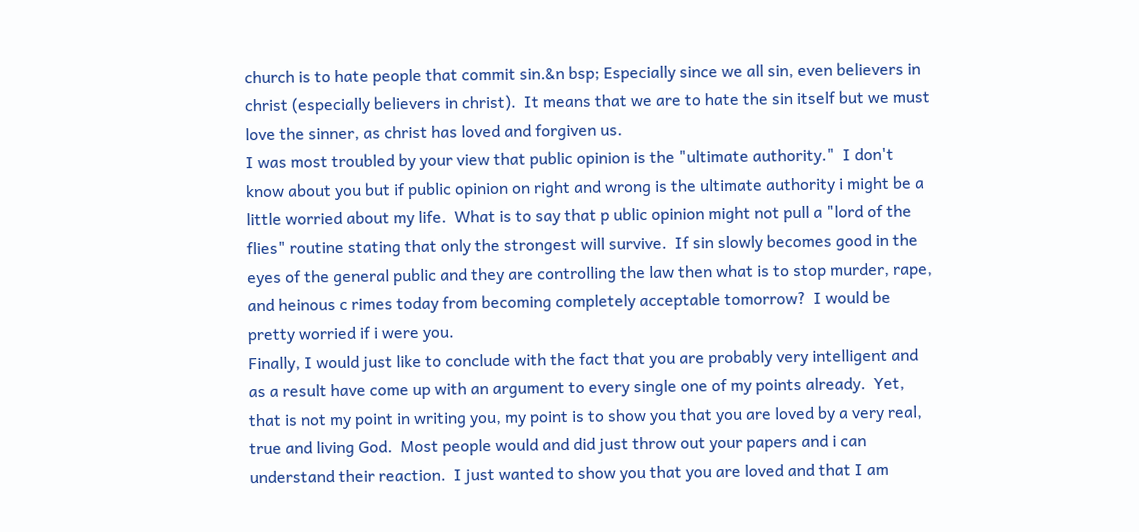church is to hate people that commit sin.&n bsp; Especially since we all sin, even believers in christ (especially believers in christ).  It means that we are to hate the sin itself but we must love the sinner, as christ has loved and forgiven us.
I was most troubled by your view that public opinion is the "ultimate authority."  I don't know about you but if public opinion on right and wrong is the ultimate authority i might be a little worried about my life.  What is to say that p ublic opinion might not pull a "lord of the flies" routine stating that only the strongest will survive.  If sin slowly becomes good in the eyes of the general public and they are controlling the law then what is to stop murder, rape, and heinous c rimes today from becoming completely acceptable tomorrow?  I would be pretty worried if i were you.
Finally, I would just like to conclude with the fact that you are probably very intelligent and as a result have come up with an argument to every single one of my points already.  Yet, that is not my point in writing you, my point is to show you that you are loved by a very real, true and living God.  Most people would and did just throw out your papers and i can understand their reaction.  I just wanted to show you that you are loved and that I am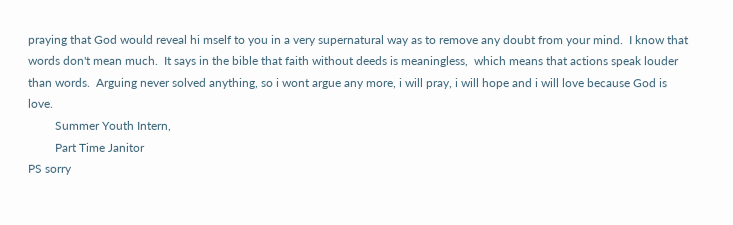praying that God would reveal hi mself to you in a very supernatural way as to remove any doubt from your mind.  I know that words don't mean much.  It says in the bible that faith without deeds is meaningless,  which means that actions speak louder than words.  Arguing never solved anything, so i wont argue any more, i will pray, i will hope and i will love because God is love.
         Summer Youth Intern,
         Part Time Janitor
PS sorry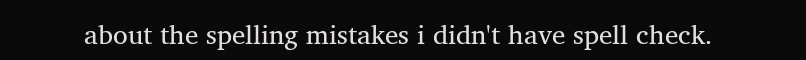about the spelling mistakes i didn't have spell check.